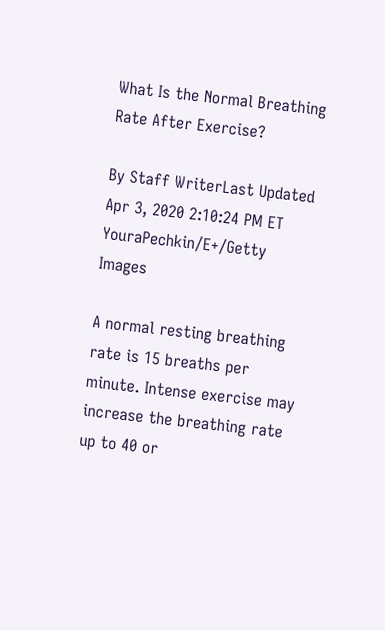What Is the Normal Breathing Rate After Exercise?

By Staff WriterLast Updated Apr 3, 2020 2:10:24 PM ET
YouraPechkin/E+/Getty Images

A normal resting breathing rate is 15 breaths per minute. Intense exercise may increase the breathing rate up to 40 or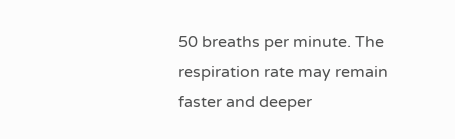50 breaths per minute. The respiration rate may remain faster and deeper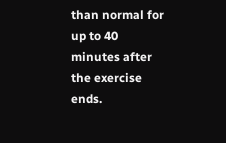than normal for up to 40 minutes after the exercise ends.